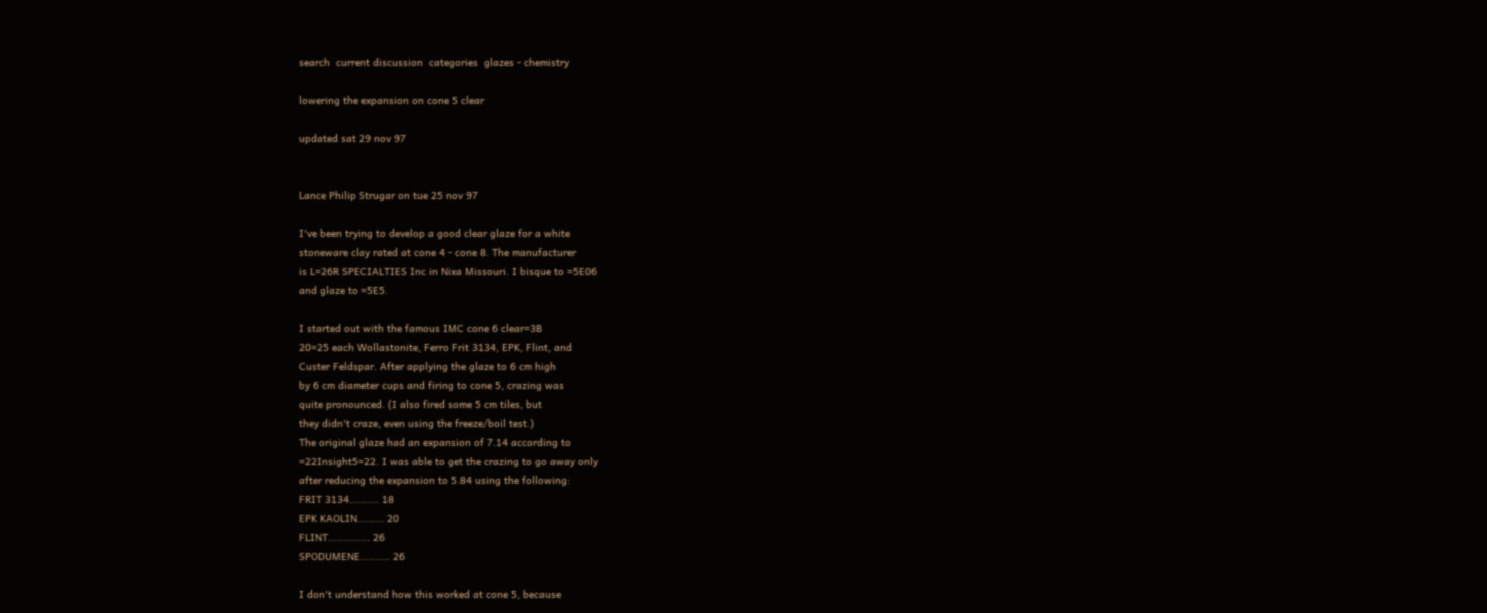search  current discussion  categories  glazes - chemistry

lowering the expansion on cone 5 clear

updated sat 29 nov 97


Lance Philip Strugar on tue 25 nov 97

I've been trying to develop a good clear glaze for a white
stoneware clay rated at cone 4 - cone 8. The manufacturer
is L=26R SPECIALTIES Inc in Nixa Missouri. I bisque to =5E06
and glaze to =5E5.

I started out with the famous IMC cone 6 clear=3B
20=25 each Wollastonite, Ferro Frit 3134, EPK, Flint, and
Custer Feldspar. After applying the glaze to 6 cm high
by 6 cm diameter cups and firing to cone 5, crazing was
quite pronounced. (I also fired some 5 cm tiles, but
they didn't craze, even using the freeze/boil test.)
The original glaze had an expansion of 7.14 according to
=22Insight5=22. I was able to get the crazing to go away only
after reducing the expansion to 5.84 using the following:
FRIT 3134.......... 18
EPK KAOLIN......... 20
FLINT.............. 26
SPODUMENE.......... 26

I don't understand how this worked at cone 5, because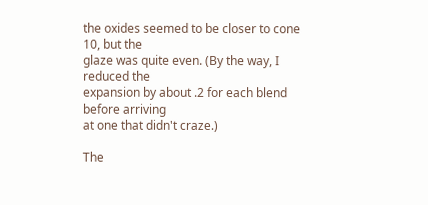the oxides seemed to be closer to cone 10, but the
glaze was quite even. (By the way, I reduced the
expansion by about .2 for each blend before arriving
at one that didn't craze.)

The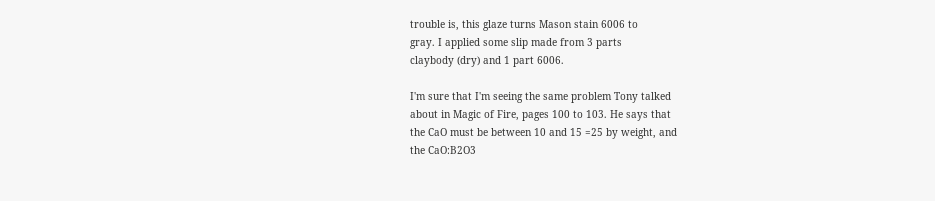trouble is, this glaze turns Mason stain 6006 to
gray. I applied some slip made from 3 parts
claybody (dry) and 1 part 6006.

I'm sure that I'm seeing the same problem Tony talked
about in Magic of Fire, pages 100 to 103. He says that
the CaO must be between 10 and 15 =25 by weight, and
the CaO:B2O3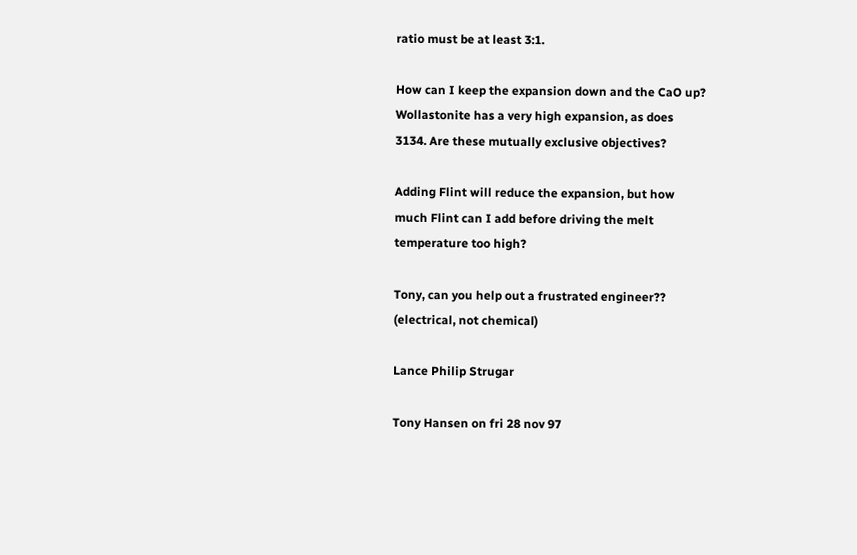ratio must be at least 3:1.

How can I keep the expansion down and the CaO up?
Wollastonite has a very high expansion, as does
3134. Are these mutually exclusive objectives?

Adding Flint will reduce the expansion, but how
much Flint can I add before driving the melt
temperature too high?

Tony, can you help out a frustrated engineer??
(electrical, not chemical)

Lance Philip Strugar

Tony Hansen on fri 28 nov 97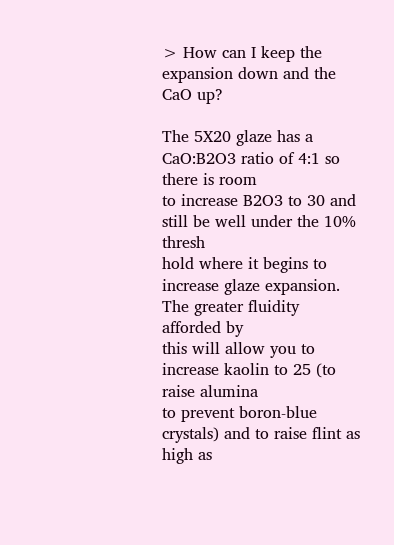> How can I keep the expansion down and the CaO up?

The 5X20 glaze has a CaO:B2O3 ratio of 4:1 so there is room
to increase B2O3 to 30 and still be well under the 10% thresh
hold where it begins to increase glaze expansion.
The greater fluidity afforded by
this will allow you to increase kaolin to 25 (to raise alumina
to prevent boron-blue crystals) and to raise flint as high as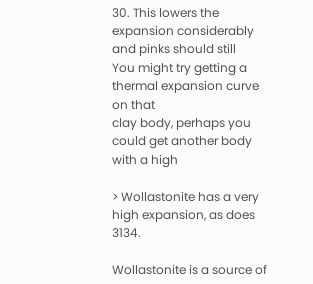30. This lowers the expansion considerably and pinks should still
You might try getting a thermal expansion curve on that
clay body, perhaps you could get another body with a high

> Wollastonite has a very high expansion, as does 3134.

Wollastonite is a source of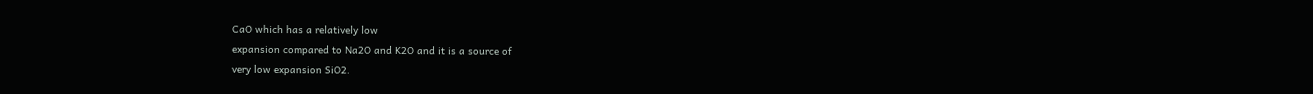CaO which has a relatively low
expansion compared to Na2O and K2O and it is a source of
very low expansion SiO2.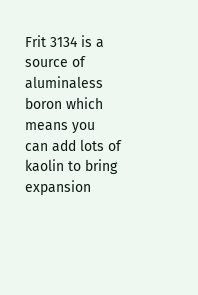Frit 3134 is a source of aluminaless boron which means you
can add lots of kaolin to bring expansion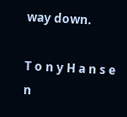way down.

T o n y H a n s e n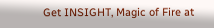Get INSIGHT, Magic of Fire at